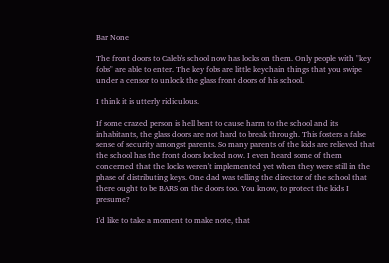Bar None

The front doors to Caleb's school now has locks on them. Only people with "key fobs" are able to enter. The key fobs are little keychain things that you swipe under a censor to unlock the glass front doors of his school.

I think it is utterly ridiculous.

If some crazed person is hell bent to cause harm to the school and its inhabitants, the glass doors are not hard to break through. This fosters a false sense of security amongst parents. So many parents of the kids are relieved that the school has the front doors locked now. I even heard some of them concerned that the locks weren't implemented yet when they were still in the phase of distributing keys. One dad was telling the director of the school that there ought to be BARS on the doors too. You know, to protect the kids I presume?

I'd like to take a moment to make note, that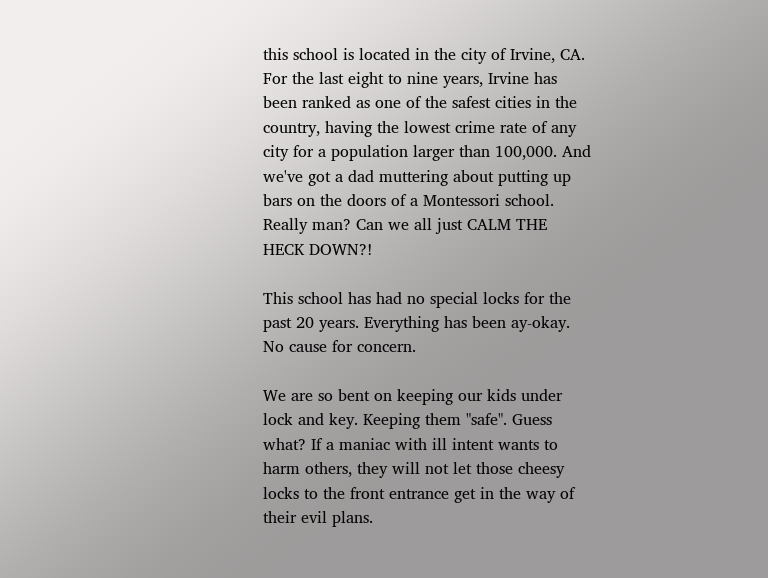this school is located in the city of Irvine, CA. For the last eight to nine years, Irvine has been ranked as one of the safest cities in the country, having the lowest crime rate of any city for a population larger than 100,000. And we've got a dad muttering about putting up bars on the doors of a Montessori school. Really man? Can we all just CALM THE HECK DOWN?!

This school has had no special locks for the past 20 years. Everything has been ay-okay. No cause for concern.

We are so bent on keeping our kids under lock and key. Keeping them "safe". Guess what? If a maniac with ill intent wants to harm others, they will not let those cheesy locks to the front entrance get in the way of their evil plans.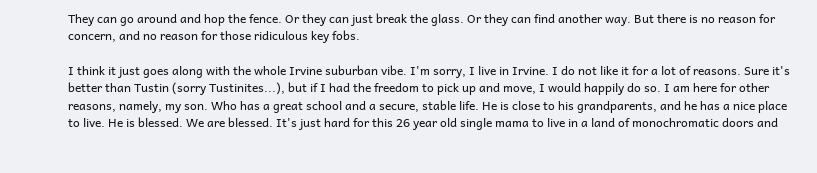They can go around and hop the fence. Or they can just break the glass. Or they can find another way. But there is no reason for concern, and no reason for those ridiculous key fobs.

I think it just goes along with the whole Irvine suburban vibe. I'm sorry, I live in Irvine. I do not like it for a lot of reasons. Sure it's better than Tustin (sorry Tustinites...), but if I had the freedom to pick up and move, I would happily do so. I am here for other reasons, namely, my son. Who has a great school and a secure, stable life. He is close to his grandparents, and he has a nice place to live. He is blessed. We are blessed. It's just hard for this 26 year old single mama to live in a land of monochromatic doors and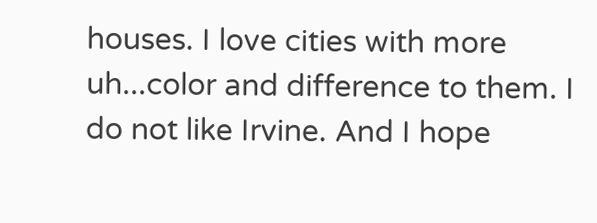houses. I love cities with more uh...color and difference to them. I do not like Irvine. And I hope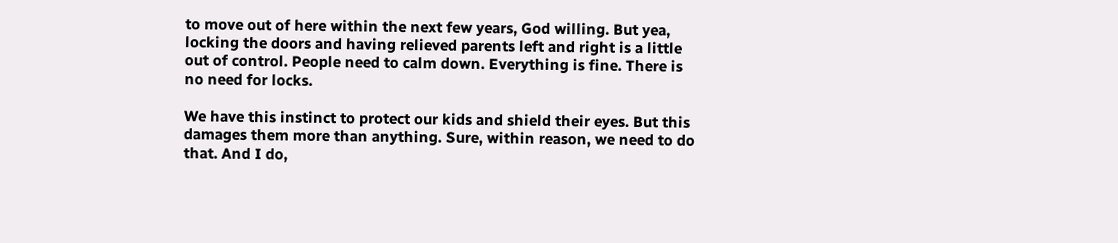to move out of here within the next few years, God willing. But yea, locking the doors and having relieved parents left and right is a little out of control. People need to calm down. Everything is fine. There is no need for locks.

We have this instinct to protect our kids and shield their eyes. But this damages them more than anything. Sure, within reason, we need to do that. And I do,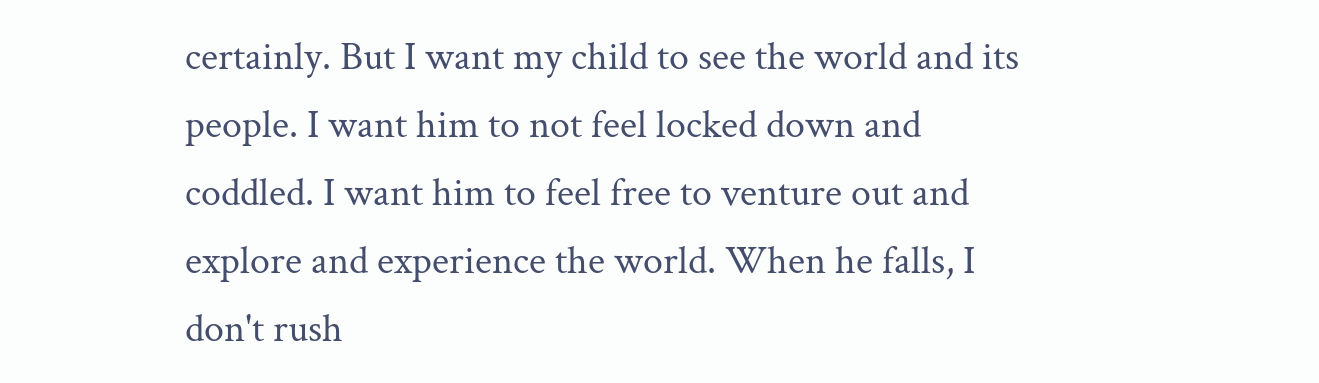certainly. But I want my child to see the world and its people. I want him to not feel locked down and coddled. I want him to feel free to venture out and explore and experience the world. When he falls, I don't rush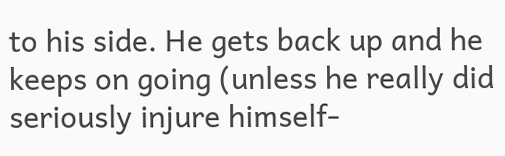to his side. He gets back up and he keeps on going (unless he really did seriously injure himself-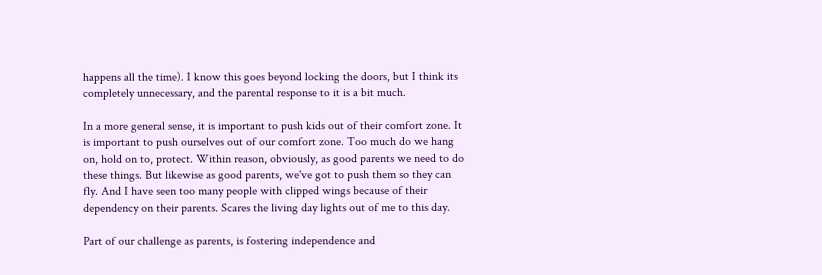happens all the time). I know this goes beyond locking the doors, but I think its completely unnecessary, and the parental response to it is a bit much.

In a more general sense, it is important to push kids out of their comfort zone. It is important to push ourselves out of our comfort zone. Too much do we hang on, hold on to, protect. Within reason, obviously, as good parents we need to do these things. But likewise as good parents, we've got to push them so they can fly. And I have seen too many people with clipped wings because of their dependency on their parents. Scares the living day lights out of me to this day.

Part of our challenge as parents, is fostering independence and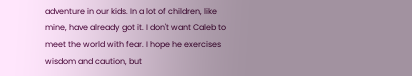adventure in our kids. In a lot of children, like mine, have already got it. I don't want Caleb to meet the world with fear. I hope he exercises wisdom and caution, but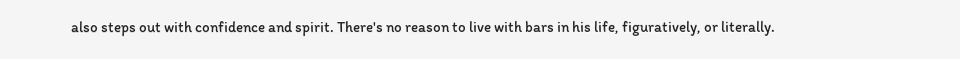also steps out with confidence and spirit. There's no reason to live with bars in his life, figuratively, or literally.